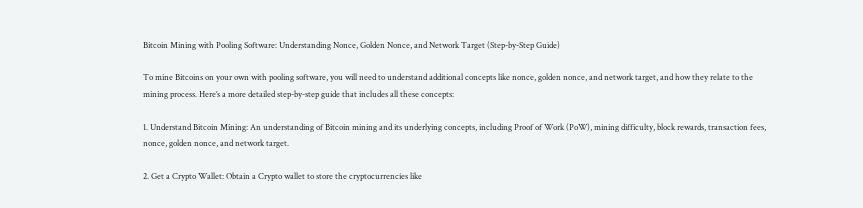Bitcoin Mining with Pooling Software: Understanding Nonce, Golden Nonce, and Network Target (Step-by-Step Guide)

To mine Bitcoins on your own with pooling software, you will need to understand additional concepts like nonce, golden nonce, and network target, and how they relate to the mining process. Here’s a more detailed step-by-step guide that includes all these concepts:

1. Understand Bitcoin Mining: An understanding of Bitcoin mining and its underlying concepts, including Proof of Work (PoW), mining difficulty, block rewards, transaction fees, nonce, golden nonce, and network target.

2. Get a Crypto Wallet: Obtain a Crypto wallet to store the cryptocurrencies like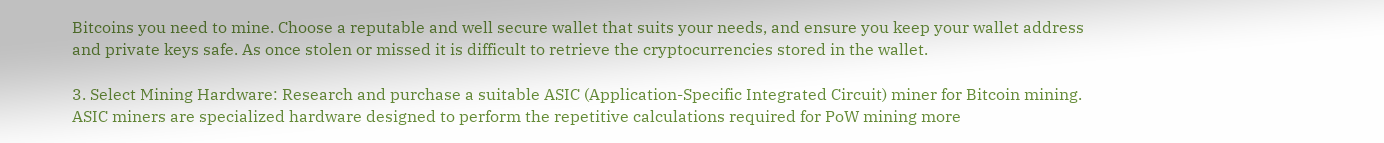Bitcoins you need to mine. Choose a reputable and well secure wallet that suits your needs, and ensure you keep your wallet address and private keys safe. As once stolen or missed it is difficult to retrieve the cryptocurrencies stored in the wallet.

3. Select Mining Hardware: Research and purchase a suitable ASIC (Application-Specific Integrated Circuit) miner for Bitcoin mining. ASIC miners are specialized hardware designed to perform the repetitive calculations required for PoW mining more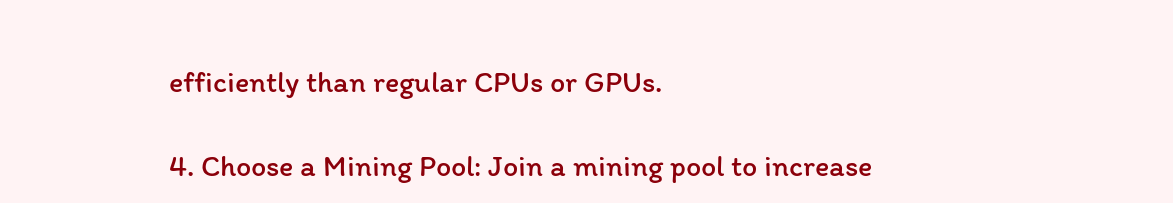efficiently than regular CPUs or GPUs.

4. Choose a Mining Pool: Join a mining pool to increase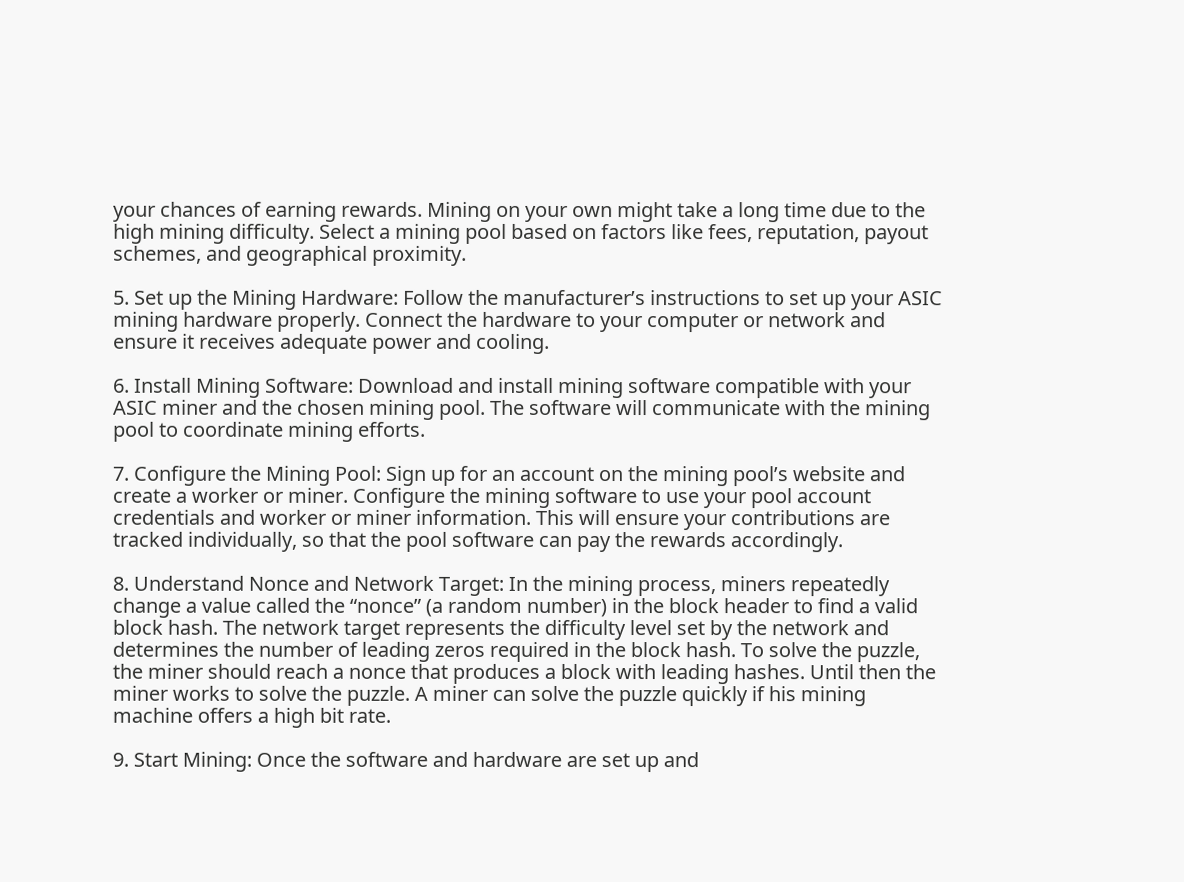your chances of earning rewards. Mining on your own might take a long time due to the high mining difficulty. Select a mining pool based on factors like fees, reputation, payout schemes, and geographical proximity.

5. Set up the Mining Hardware: Follow the manufacturer’s instructions to set up your ASIC mining hardware properly. Connect the hardware to your computer or network and ensure it receives adequate power and cooling.

6. Install Mining Software: Download and install mining software compatible with your ASIC miner and the chosen mining pool. The software will communicate with the mining pool to coordinate mining efforts.

7. Configure the Mining Pool: Sign up for an account on the mining pool’s website and create a worker or miner. Configure the mining software to use your pool account credentials and worker or miner information. This will ensure your contributions are tracked individually, so that the pool software can pay the rewards accordingly.

8. Understand Nonce and Network Target: In the mining process, miners repeatedly change a value called the “nonce” (a random number) in the block header to find a valid block hash. The network target represents the difficulty level set by the network and determines the number of leading zeros required in the block hash. To solve the puzzle, the miner should reach a nonce that produces a block with leading hashes. Until then the miner works to solve the puzzle. A miner can solve the puzzle quickly if his mining machine offers a high bit rate.

9. Start Mining: Once the software and hardware are set up and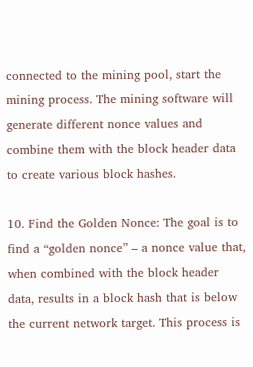connected to the mining pool, start the mining process. The mining software will generate different nonce values and combine them with the block header data to create various block hashes.

10. Find the Golden Nonce: The goal is to find a “golden nonce” – a nonce value that, when combined with the block header data, results in a block hash that is below the current network target. This process is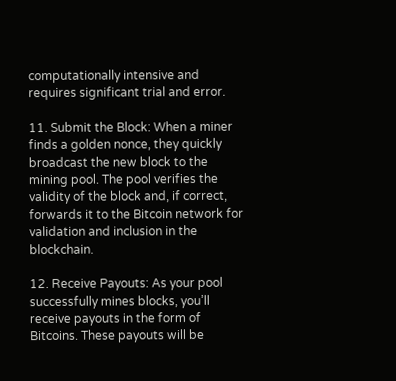computationally intensive and requires significant trial and error.

11. Submit the Block: When a miner finds a golden nonce, they quickly broadcast the new block to the mining pool. The pool verifies the validity of the block and, if correct, forwards it to the Bitcoin network for validation and inclusion in the blockchain.

12. Receive Payouts: As your pool successfully mines blocks, you’ll receive payouts in the form of Bitcoins. These payouts will be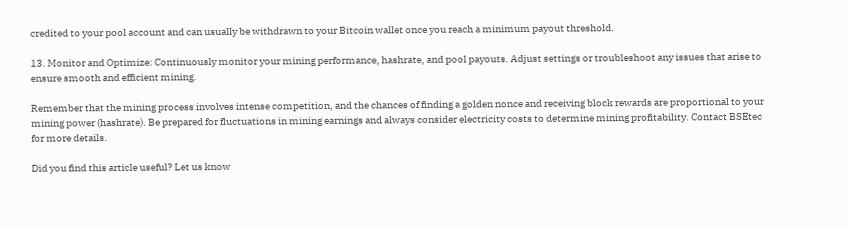credited to your pool account and can usually be withdrawn to your Bitcoin wallet once you reach a minimum payout threshold.

13. Monitor and Optimize: Continuously monitor your mining performance, hashrate, and pool payouts. Adjust settings or troubleshoot any issues that arise to ensure smooth and efficient mining.

Remember that the mining process involves intense competition, and the chances of finding a golden nonce and receiving block rewards are proportional to your mining power (hashrate). Be prepared for fluctuations in mining earnings and always consider electricity costs to determine mining profitability. Contact BSEtec for more details.

Did you find this article useful? Let us know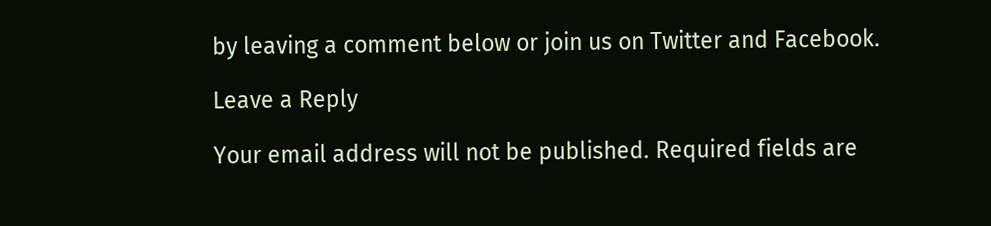by leaving a comment below or join us on Twitter and Facebook.

Leave a Reply

Your email address will not be published. Required fields are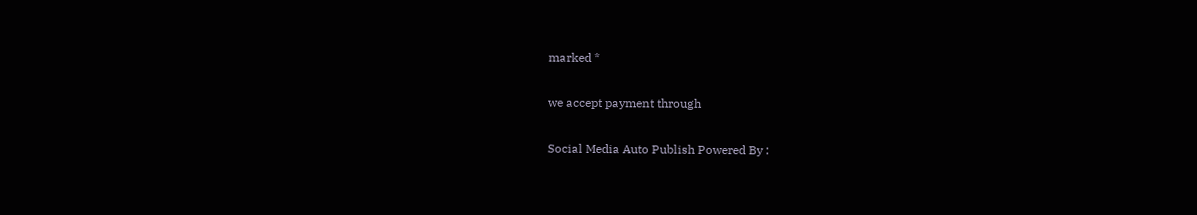marked *

we accept payment through

Social Media Auto Publish Powered By :